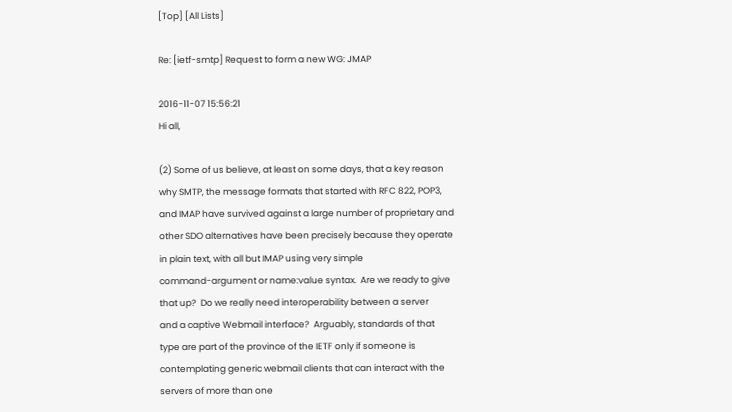[Top] [All Lists]

Re: [ietf-smtp] Request to form a new WG: JMAP

2016-11-07 15:56:21
Hi all,

(2) Some of us believe, at least on some days, that a key reason
why SMTP, the message formats that started with RFC 822, POP3,
and IMAP have survived against a large number of proprietary and
other SDO alternatives have been precisely because they operate
in plain text, with all but IMAP using very simple
command-argument or name:value syntax.  Are we ready to give
that up?  Do we really need interoperability between a server
and a captive Webmail interface?  Arguably, standards of that
type are part of the province of the IETF only if someone is
contemplating generic webmail clients that can interact with the
servers of more than one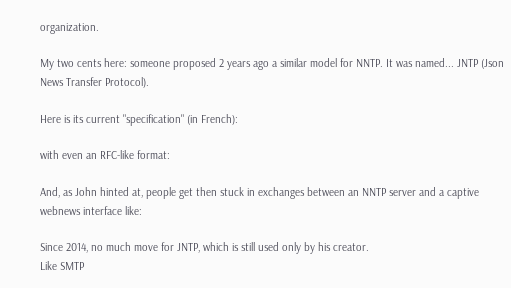organization.

My two cents here: someone proposed 2 years ago a similar model for NNTP. It was named... JNTP (Json News Transfer Protocol).

Here is its current "specification" (in French):

with even an RFC-like format:

And, as John hinted at, people get then stuck in exchanges between an NNTP server and a captive webnews interface like:

Since 2014, no much move for JNTP, which is still used only by his creator.
Like SMTP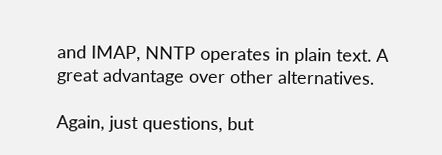and IMAP, NNTP operates in plain text. A great advantage over other alternatives.

Again, just questions, but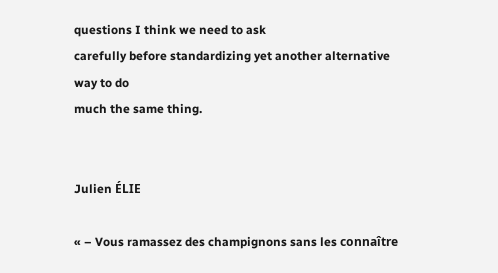questions I think we need to ask
carefully before standardizing yet another alternative way to do
much the same thing.


Julien ÉLIE

« – Vous ramassez des champignons sans les connaître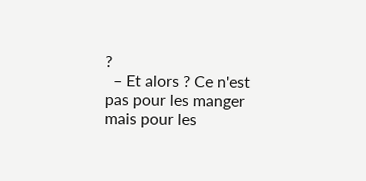?
  – Et alors ? Ce n'est pas pour les manger mais pour les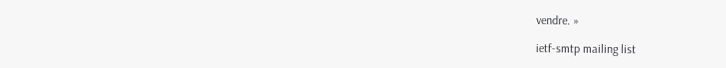vendre. »

ietf-smtp mailing list